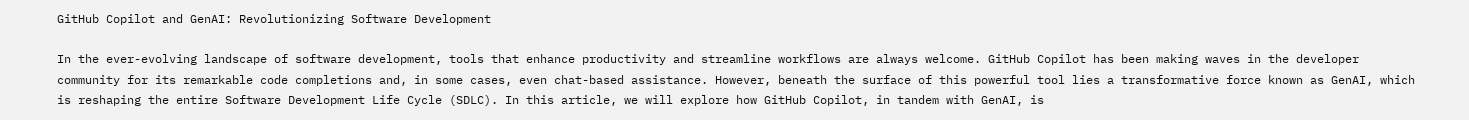GitHub Copilot and GenAI: Revolutionizing Software Development

In the ever-evolving landscape of software development, tools that enhance productivity and streamline workflows are always welcome. GitHub Copilot has been making waves in the developer community for its remarkable code completions and, in some cases, even chat-based assistance. However, beneath the surface of this powerful tool lies a transformative force known as GenAI, which is reshaping the entire Software Development Life Cycle (SDLC). In this article, we will explore how GitHub Copilot, in tandem with GenAI, is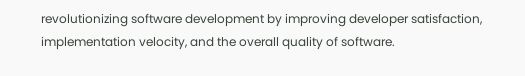revolutionizing software development by improving developer satisfaction, implementation velocity, and the overall quality of software.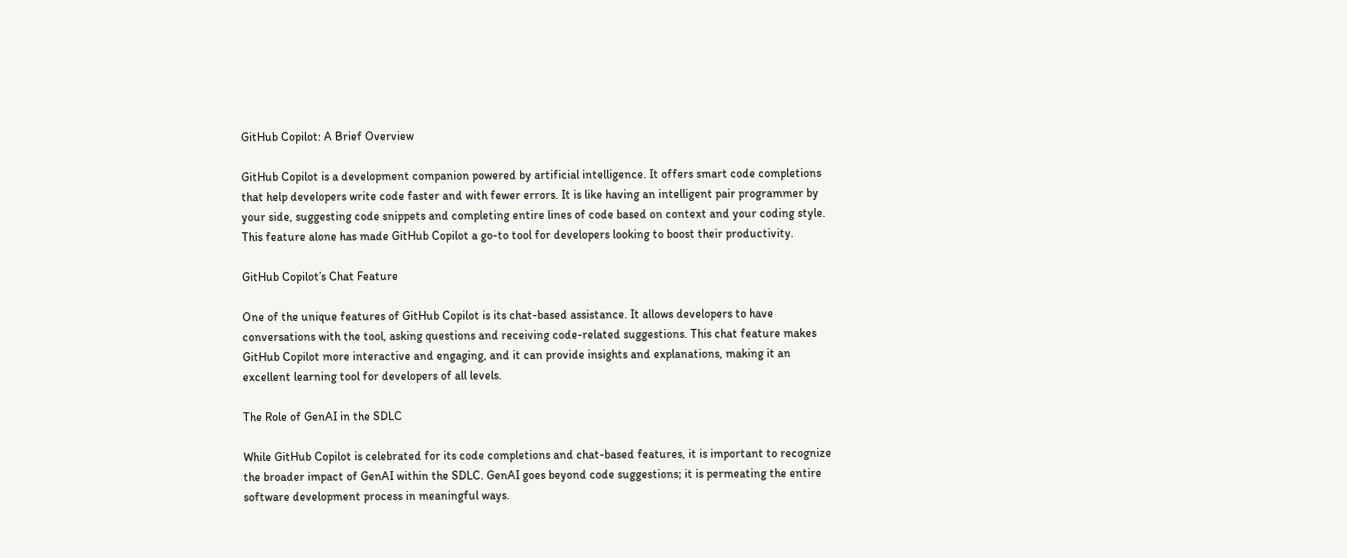GitHub Copilot: A Brief Overview

GitHub Copilot is a development companion powered by artificial intelligence. It offers smart code completions that help developers write code faster and with fewer errors. It is like having an intelligent pair programmer by your side, suggesting code snippets and completing entire lines of code based on context and your coding style. This feature alone has made GitHub Copilot a go-to tool for developers looking to boost their productivity.

GitHub Copilot’s Chat Feature

One of the unique features of GitHub Copilot is its chat-based assistance. It allows developers to have conversations with the tool, asking questions and receiving code-related suggestions. This chat feature makes GitHub Copilot more interactive and engaging, and it can provide insights and explanations, making it an excellent learning tool for developers of all levels.

The Role of GenAI in the SDLC

While GitHub Copilot is celebrated for its code completions and chat-based features, it is important to recognize the broader impact of GenAI within the SDLC. GenAI goes beyond code suggestions; it is permeating the entire software development process in meaningful ways.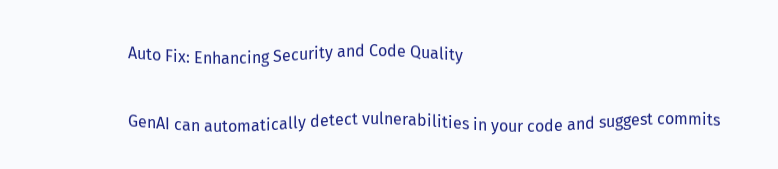Auto Fix: Enhancing Security and Code Quality

GenAI can automatically detect vulnerabilities in your code and suggest commits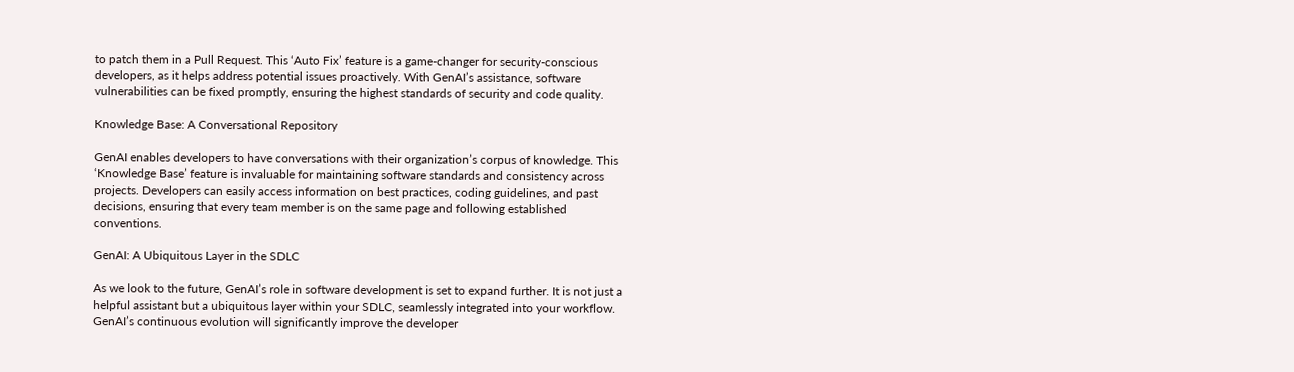to patch them in a Pull Request. This ‘Auto Fix’ feature is a game-changer for security-conscious developers, as it helps address potential issues proactively. With GenAI’s assistance, software vulnerabilities can be fixed promptly, ensuring the highest standards of security and code quality.

Knowledge Base: A Conversational Repository

GenAI enables developers to have conversations with their organization’s corpus of knowledge. This ‘Knowledge Base’ feature is invaluable for maintaining software standards and consistency across projects. Developers can easily access information on best practices, coding guidelines, and past decisions, ensuring that every team member is on the same page and following established conventions.

GenAI: A Ubiquitous Layer in the SDLC

As we look to the future, GenAI’s role in software development is set to expand further. It is not just a helpful assistant but a ubiquitous layer within your SDLC, seamlessly integrated into your workflow. GenAI’s continuous evolution will significantly improve the developer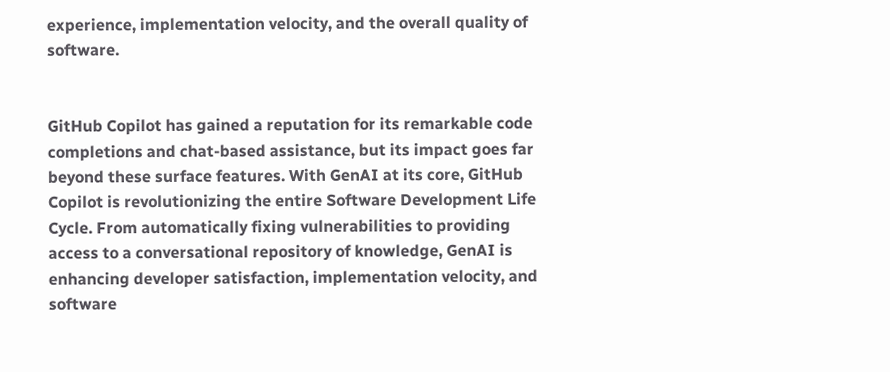experience, implementation velocity, and the overall quality of software.


GitHub Copilot has gained a reputation for its remarkable code completions and chat-based assistance, but its impact goes far beyond these surface features. With GenAI at its core, GitHub Copilot is revolutionizing the entire Software Development Life Cycle. From automatically fixing vulnerabilities to providing access to a conversational repository of knowledge, GenAI is enhancing developer satisfaction, implementation velocity, and software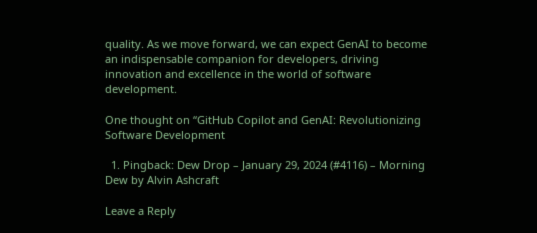quality. As we move forward, we can expect GenAI to become an indispensable companion for developers, driving innovation and excellence in the world of software development.

One thought on “GitHub Copilot and GenAI: Revolutionizing Software Development

  1. Pingback: Dew Drop – January 29, 2024 (#4116) – Morning Dew by Alvin Ashcraft

Leave a Reply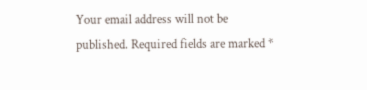Your email address will not be published. Required fields are marked *